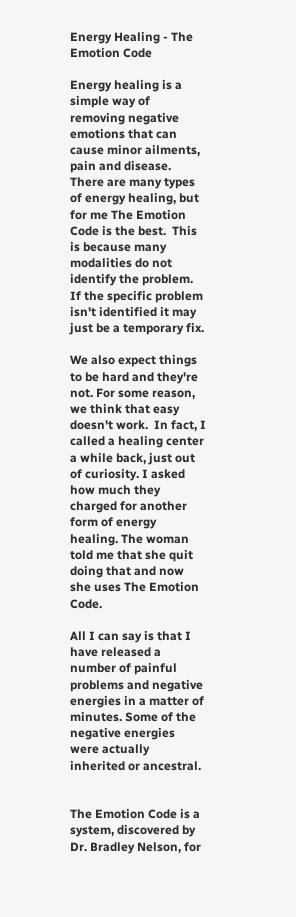Energy Healing - The Emotion Code

Energy healing is a simple way of removing negative emotions that can cause minor ailments, pain and disease.  There are many types of energy healing, but for me The Emotion Code is the best.  This is because many modalities do not identify the problem. If the specific problem isn't identified it may just be a temporary fix.

We also expect things to be hard and they're not. For some reason, we think that easy doesn't work.  In fact, I called a healing center a while back, just out of curiosity. I asked how much they charged for another form of energy healing. The woman told me that she quit doing that and now she uses The Emotion Code.

All I can say is that I have released a number of painful problems and negative energies in a matter of minutes. Some of the negative energies were actually inherited or ancestral.


The Emotion Code is a system, discovered by Dr. Bradley Nelson, for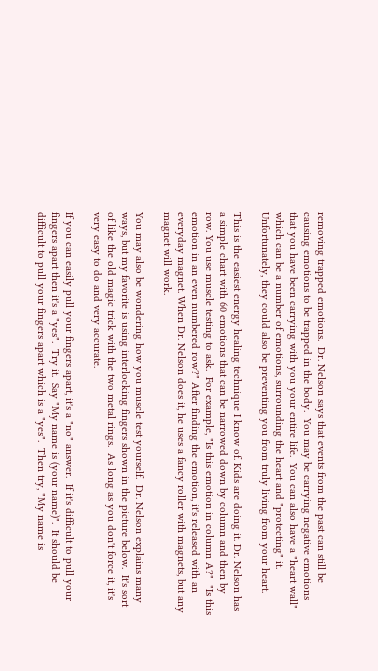removing trapped emotions.  Dr. Nelson says that events from the past can still be causing emotions to be trapped in the body.  You may be carrying negative emotions that you have been carrying with you your entire life.  You can also have a "heart wall" which can be a number of emotions, surrounding the heart and "protecting" it.  Unfortunately, they could also be preventing you from truly living from your heart.

This is the easiest energy healing technique I know of. Kids are doing it. Dr. Nelson has a simple chart with 60 emotions that can be narrowed down by column and then by row. You use muscle testing to ask.  For example, "Is this emotion in column A?"  "Is this emotion in an even numbered row?" After finding the emotion, it's released with an everyday magnet. When Dr. Nelson does it, he uses a fancy roller with magnets, but any magnet will work.

You may also be wondering how you muscle test yourself.  Dr. Nelson explains many ways, but my favorite is using interlocking fingers shown in the picture below.  It's sort of like the old magic trick with the two metal rings.  As long as you don't force it, it's very easy to do and very accurate.

If you can easily pull your fingers apart, it's a "no" answer.  If it's difficult to pull your fingers apart then it's a "yes".  Try it.  Say "My name is (your name)".  It should be difficult to pull your fingers apart which is a "yes".  Then try, "My name is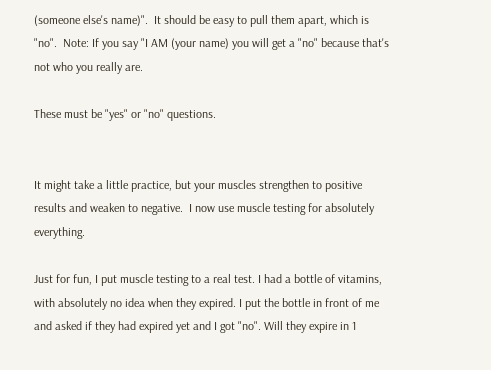(someone else's name)".  It should be easy to pull them apart, which is "no".  Note: If you say "I AM (your name) you will get a "no" because that's not who you really are.

These must be "yes" or "no" questions.


It might take a little practice, but your muscles strengthen to positive results and weaken to negative.  I now use muscle testing for absolutely everything.

Just for fun, I put muscle testing to a real test. I had a bottle of vitamins, with absolutely no idea when they expired. I put the bottle in front of me and asked if they had expired yet and I got "no". Will they expire in 1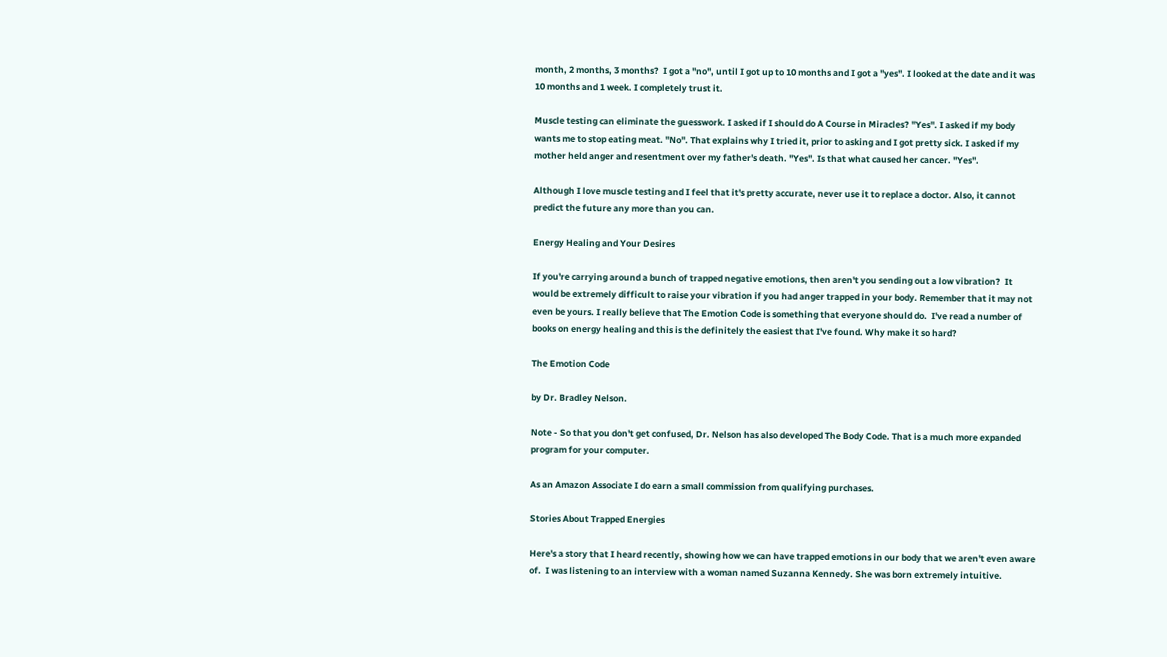month, 2 months, 3 months?  I got a "no", until I got up to 10 months and I got a "yes". I looked at the date and it was 10 months and 1 week. I completely trust it.

Muscle testing can eliminate the guesswork. I asked if I should do A Course in Miracles? "Yes". I asked if my body wants me to stop eating meat. "No". That explains why I tried it, prior to asking and I got pretty sick. I asked if my mother held anger and resentment over my father's death. "Yes". Is that what caused her cancer. "Yes".

Although I love muscle testing and I feel that it's pretty accurate, never use it to replace a doctor. Also, it cannot predict the future any more than you can.

Energy Healing and Your Desires

If you're carrying around a bunch of trapped negative emotions, then aren't you sending out a low vibration?  It would be extremely difficult to raise your vibration if you had anger trapped in your body. Remember that it may not even be yours. I really believe that The Emotion Code is something that everyone should do.  I've read a number of books on energy healing and this is the definitely the easiest that I've found. Why make it so hard?

The Emotion Code

by Dr. Bradley Nelson.

Note - So that you don't get confused, Dr. Nelson has also developed The Body Code. That is a much more expanded program for your computer.

As an Amazon Associate I do earn a small commission from qualifying purchases.

Stories About Trapped Energies

Here's a story that I heard recently, showing how we can have trapped emotions in our body that we aren't even aware of.  I was listening to an interview with a woman named Suzanna Kennedy. She was born extremely intuitive.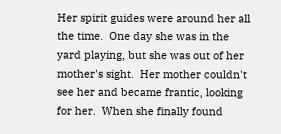Her spirit guides were around her all the time.  One day she was in the yard playing, but she was out of her mother's sight.  Her mother couldn't see her and became frantic, looking for her.  When she finally found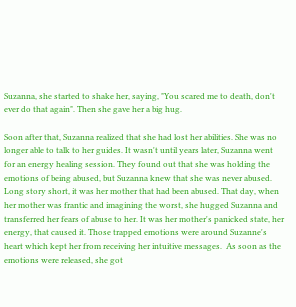Suzanna, she started to shake her, saying, "You scared me to death, don't ever do that again". Then she gave her a big hug.

Soon after that, Suzanna realized that she had lost her abilities. She was no longer able to talk to her guides. It wasn't until years later, Suzanna went for an energy healing session. They found out that she was holding the emotions of being abused, but Suzanna knew that she was never abused. Long story short, it was her mother that had been abused. That day, when her mother was frantic and imagining the worst, she hugged Suzanna and transferred her fears of abuse to her. It was her mother's panicked state, her energy, that caused it. Those trapped emotions were around Suzanne's heart which kept her from receiving her intuitive messages.  As soon as the emotions were released, she got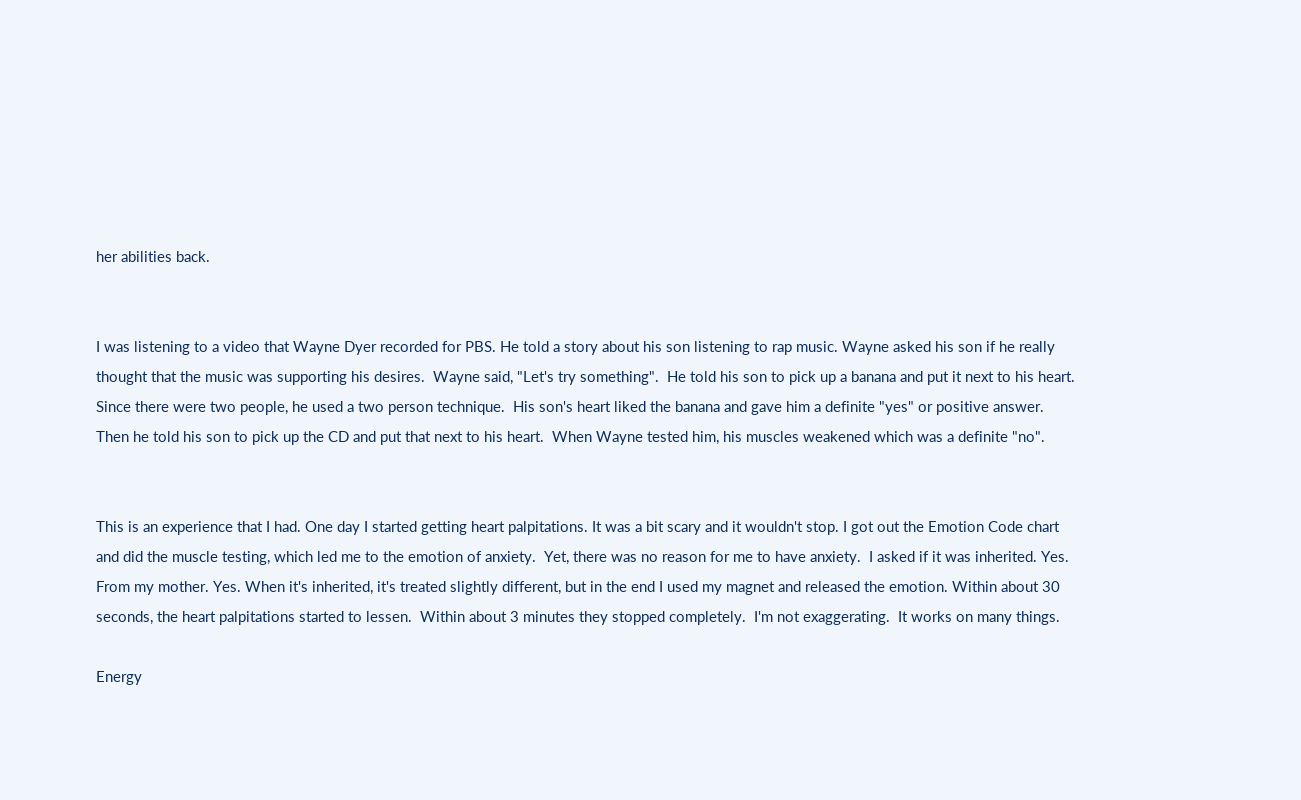her abilities back.


I was listening to a video that Wayne Dyer recorded for PBS. He told a story about his son listening to rap music. Wayne asked his son if he really thought that the music was supporting his desires.  Wayne said, "Let's try something".  He told his son to pick up a banana and put it next to his heart.  Since there were two people, he used a two person technique.  His son's heart liked the banana and gave him a definite "yes" or positive answer. Then he told his son to pick up the CD and put that next to his heart.  When Wayne tested him, his muscles weakened which was a definite "no".


This is an experience that I had. One day I started getting heart palpitations. It was a bit scary and it wouldn't stop. I got out the Emotion Code chart and did the muscle testing, which led me to the emotion of anxiety.  Yet, there was no reason for me to have anxiety.  I asked if it was inherited. Yes. From my mother. Yes. When it's inherited, it's treated slightly different, but in the end I used my magnet and released the emotion. Within about 30 seconds, the heart palpitations started to lessen.  Within about 3 minutes they stopped completely.  I'm not exaggerating.  It works on many things.

Energy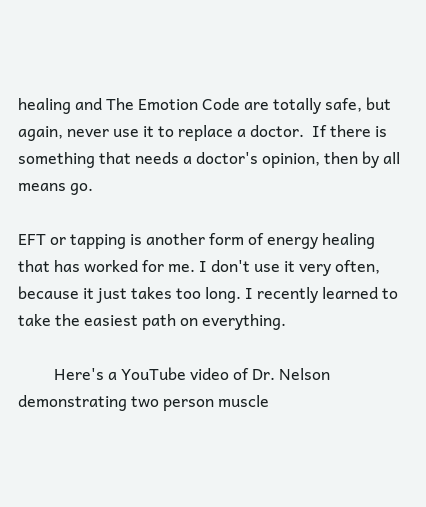healing and The Emotion Code are totally safe, but again, never use it to replace a doctor.  If there is something that needs a doctor's opinion, then by all means go.

EFT or tapping is another form of energy healing that has worked for me. I don't use it very often, because it just takes too long. I recently learned to take the easiest path on everything.

         Here's a YouTube video of Dr. Nelson demonstrating two person muscle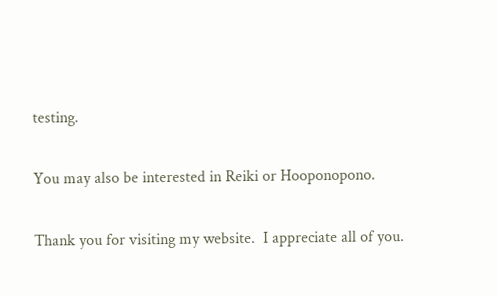testing.

You may also be interested in Reiki or Hooponopono.

Thank you for visiting my website.  I appreciate all of you.